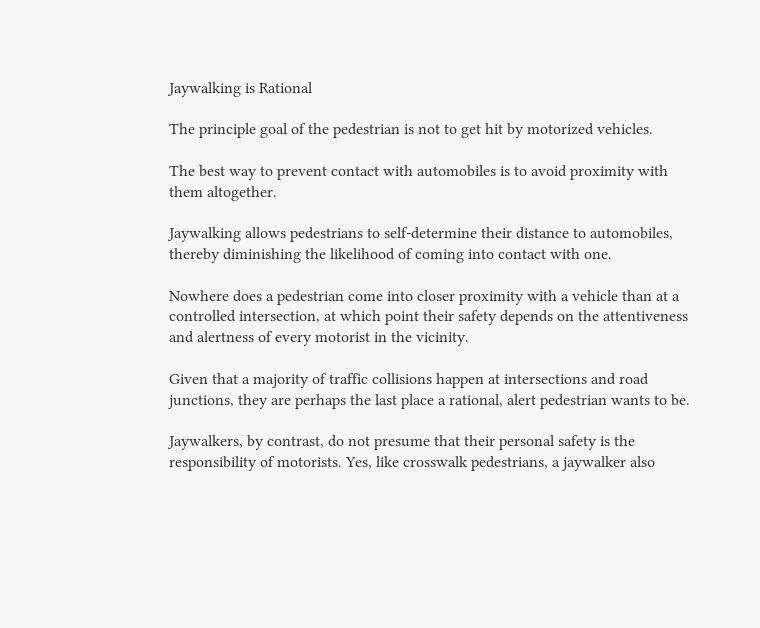Jaywalking is Rational

The principle goal of the pedestrian is not to get hit by motorized vehicles.

The best way to prevent contact with automobiles is to avoid proximity with them altogether.

Jaywalking allows pedestrians to self-determine their distance to automobiles, thereby diminishing the likelihood of coming into contact with one.

Nowhere does a pedestrian come into closer proximity with a vehicle than at a controlled intersection, at which point their safety depends on the attentiveness and alertness of every motorist in the vicinity.

Given that a majority of traffic collisions happen at intersections and road junctions, they are perhaps the last place a rational, alert pedestrian wants to be.

Jaywalkers, by contrast, do not presume that their personal safety is the responsibility of motorists. Yes, like crosswalk pedestrians, a jaywalker also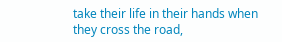take their life in their hands when they cross the road,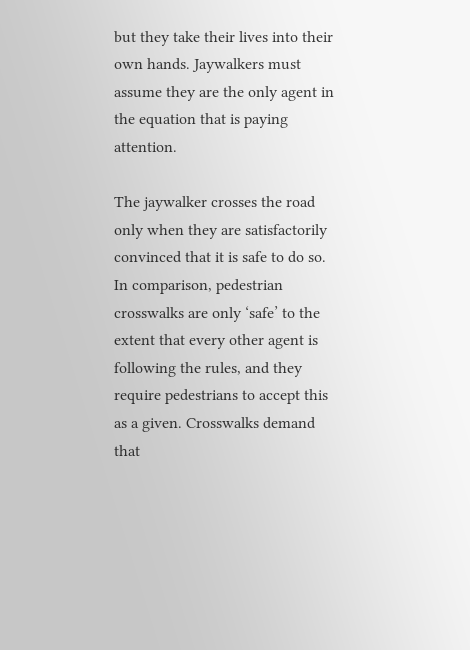but they take their lives into their own hands. Jaywalkers must assume they are the only agent in the equation that is paying attention.

The jaywalker crosses the road only when they are satisfactorily convinced that it is safe to do so. In comparison, pedestrian crosswalks are only ‘safe’ to the extent that every other agent is following the rules, and they require pedestrians to accept this as a given. Crosswalks demand that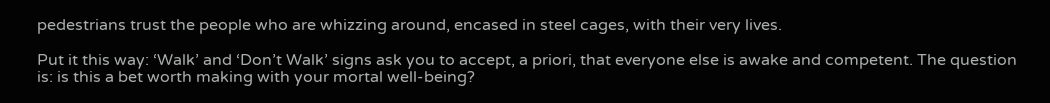pedestrians trust the people who are whizzing around, encased in steel cages, with their very lives.

Put it this way: ‘Walk’ and ‘Don’t Walk’ signs ask you to accept, a priori, that everyone else is awake and competent. The question is: is this a bet worth making with your mortal well-being?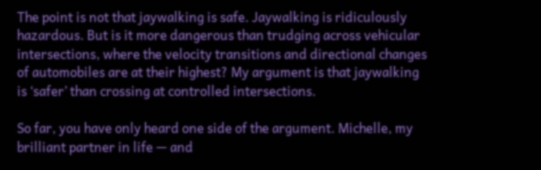The point is not that jaywalking is safe. Jaywalking is ridiculously hazardous. But is it more dangerous than trudging across vehicular intersections, where the velocity transitions and directional changes of automobiles are at their highest? My argument is that jaywalking is ‘safer’ than crossing at controlled intersections.

So far, you have only heard one side of the argument. Michelle, my brilliant partner in life — and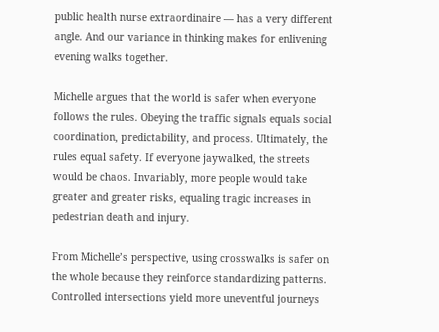public health nurse extraordinaire — has a very different angle. And our variance in thinking makes for enlivening evening walks together.

Michelle argues that the world is safer when everyone follows the rules. Obeying the traffic signals equals social coordination, predictability, and process. Ultimately, the rules equal safety. If everyone jaywalked, the streets would be chaos. Invariably, more people would take greater and greater risks, equaling tragic increases in pedestrian death and injury.

From Michelle’s perspective, using crosswalks is safer on the whole because they reinforce standardizing patterns. Controlled intersections yield more uneventful journeys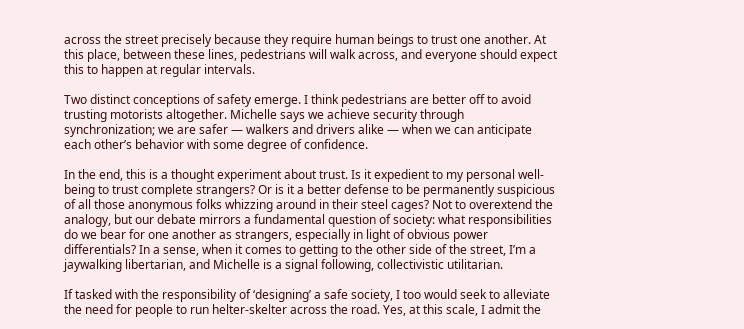across the street precisely because they require human beings to trust one another. At this place, between these lines, pedestrians will walk across, and everyone should expect this to happen at regular intervals.

Two distinct conceptions of safety emerge. I think pedestrians are better off to avoid trusting motorists altogether. Michelle says we achieve security through synchronization; we are safer — walkers and drivers alike — when we can anticipate each other’s behavior with some degree of confidence.

In the end, this is a thought experiment about trust. Is it expedient to my personal well-being to trust complete strangers? Or is it a better defense to be permanently suspicious of all those anonymous folks whizzing around in their steel cages? Not to overextend the analogy, but our debate mirrors a fundamental question of society: what responsibilities do we bear for one another as strangers, especially in light of obvious power differentials? In a sense, when it comes to getting to the other side of the street, I’m a jaywalking libertarian, and Michelle is a signal following, collectivistic utilitarian.

If tasked with the responsibility of ‘designing’ a safe society, I too would seek to alleviate the need for people to run helter-skelter across the road. Yes, at this scale, I admit the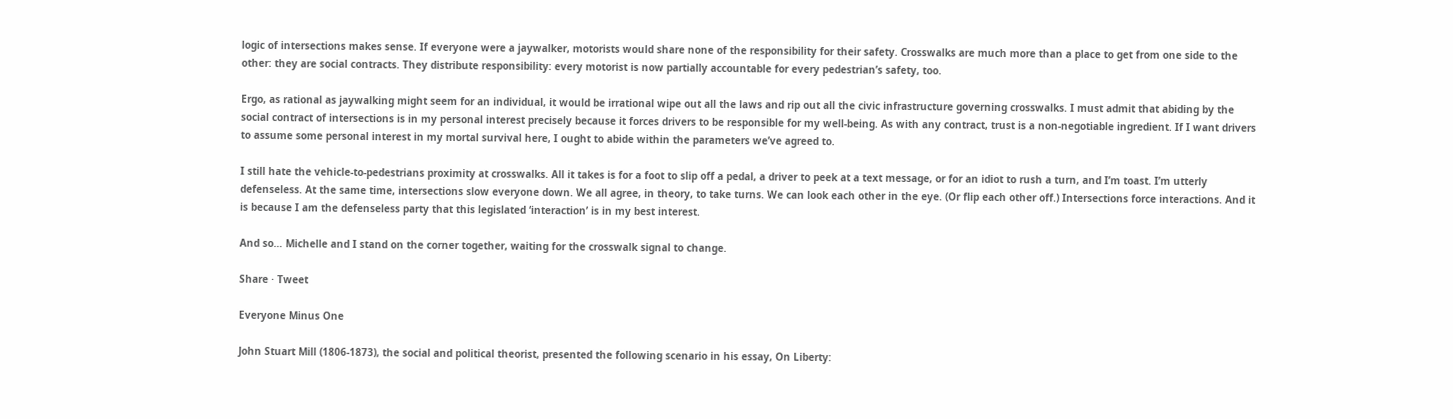logic of intersections makes sense. If everyone were a jaywalker, motorists would share none of the responsibility for their safety. Crosswalks are much more than a place to get from one side to the other: they are social contracts. They distribute responsibility: every motorist is now partially accountable for every pedestrian’s safety, too.

Ergo, as rational as jaywalking might seem for an individual, it would be irrational wipe out all the laws and rip out all the civic infrastructure governing crosswalks. I must admit that abiding by the social contract of intersections is in my personal interest precisely because it forces drivers to be responsible for my well-being. As with any contract, trust is a non-negotiable ingredient. If I want drivers to assume some personal interest in my mortal survival here, I ought to abide within the parameters we’ve agreed to.

I still hate the vehicle-to-pedestrians proximity at crosswalks. All it takes is for a foot to slip off a pedal, a driver to peek at a text message, or for an idiot to rush a turn, and I’m toast. I’m utterly defenseless. At the same time, intersections slow everyone down. We all agree, in theory, to take turns. We can look each other in the eye. (Or flip each other off.) Intersections force interactions. And it is because I am the defenseless party that this legislated ‘interaction’ is in my best interest.

And so… Michelle and I stand on the corner together, waiting for the crosswalk signal to change.

Share · Tweet

Everyone Minus One

John Stuart Mill (1806-1873), the social and political theorist, presented the following scenario in his essay, On Liberty: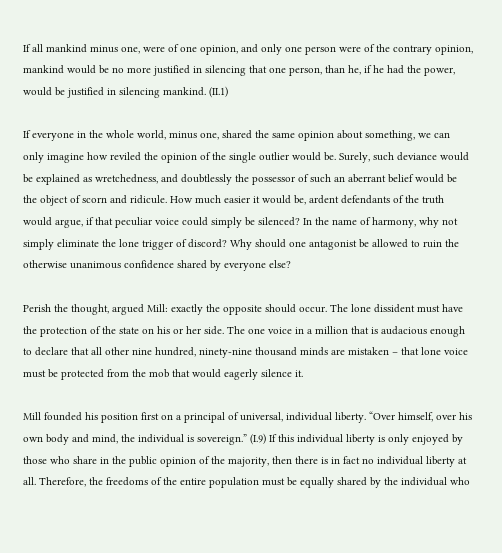If all mankind minus one, were of one opinion, and only one person were of the contrary opinion, mankind would be no more justified in silencing that one person, than he, if he had the power, would be justified in silencing mankind. (II.1)

If everyone in the whole world, minus one, shared the same opinion about something, we can only imagine how reviled the opinion of the single outlier would be. Surely, such deviance would be explained as wretchedness, and doubtlessly the possessor of such an aberrant belief would be the object of scorn and ridicule. How much easier it would be, ardent defendants of the truth would argue, if that peculiar voice could simply be silenced? In the name of harmony, why not simply eliminate the lone trigger of discord? Why should one antagonist be allowed to ruin the otherwise unanimous confidence shared by everyone else?

Perish the thought, argued Mill: exactly the opposite should occur. The lone dissident must have the protection of the state on his or her side. The one voice in a million that is audacious enough to declare that all other nine hundred, ninety-nine thousand minds are mistaken – that lone voice must be protected from the mob that would eagerly silence it.

Mill founded his position first on a principal of universal, individual liberty. “Over himself, over his own body and mind, the individual is sovereign.” (I.9) If this individual liberty is only enjoyed by those who share in the public opinion of the majority, then there is in fact no individual liberty at all. Therefore, the freedoms of the entire population must be equally shared by the individual who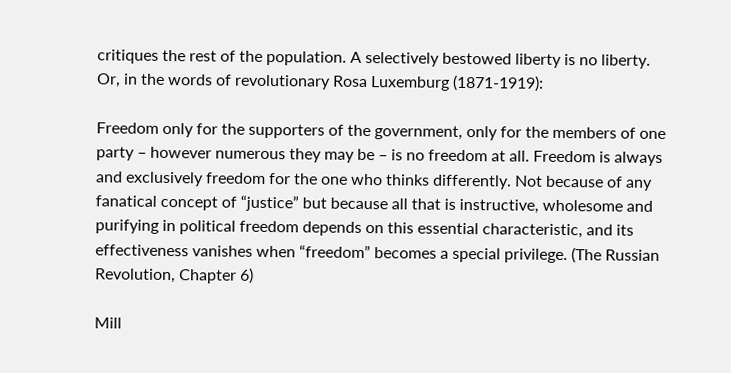critiques the rest of the population. A selectively bestowed liberty is no liberty. Or, in the words of revolutionary Rosa Luxemburg (1871-1919):

Freedom only for the supporters of the government, only for the members of one party – however numerous they may be – is no freedom at all. Freedom is always and exclusively freedom for the one who thinks differently. Not because of any fanatical concept of “justice” but because all that is instructive, wholesome and purifying in political freedom depends on this essential characteristic, and its effectiveness vanishes when “freedom” becomes a special privilege. (The Russian Revolution, Chapter 6)

Mill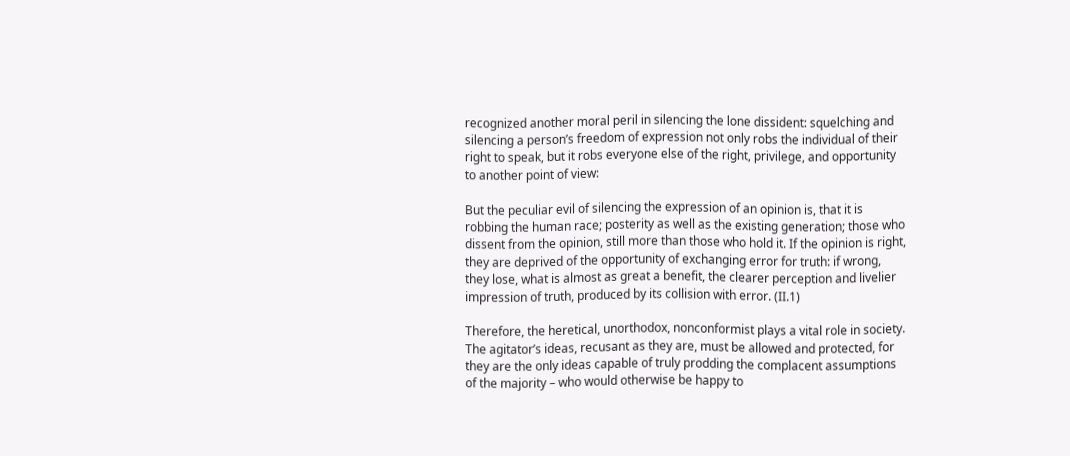recognized another moral peril in silencing the lone dissident: squelching and silencing a person’s freedom of expression not only robs the individual of their right to speak, but it robs everyone else of the right, privilege, and opportunity to another point of view:

But the peculiar evil of silencing the expression of an opinion is, that it is robbing the human race; posterity as well as the existing generation; those who dissent from the opinion, still more than those who hold it. If the opinion is right, they are deprived of the opportunity of exchanging error for truth: if wrong, they lose, what is almost as great a benefit, the clearer perception and livelier impression of truth, produced by its collision with error. (II.1)

Therefore, the heretical, unorthodox, nonconformist plays a vital role in society. The agitator’s ideas, recusant as they are, must be allowed and protected, for they are the only ideas capable of truly prodding the complacent assumptions of the majority – who would otherwise be happy to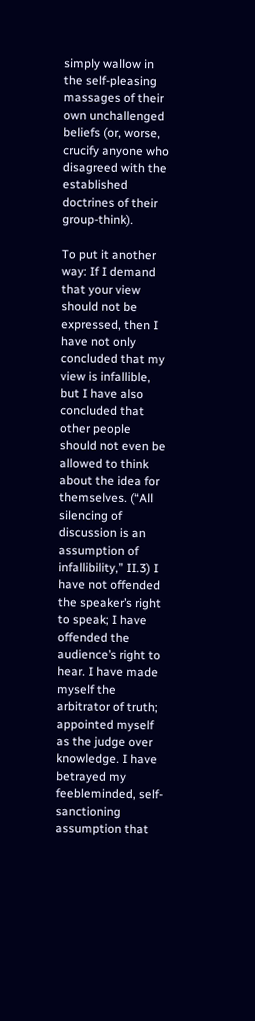simply wallow in the self-pleasing massages of their own unchallenged beliefs (or, worse, crucify anyone who disagreed with the established doctrines of their group-think).

To put it another way: If I demand that your view should not be expressed, then I have not only concluded that my view is infallible, but I have also concluded that other people should not even be allowed to think about the idea for themselves. (“All silencing of discussion is an assumption of infallibility,” II.3) I have not offended the speaker’s right to speak; I have offended the audience’s right to hear. I have made myself the arbitrator of truth; appointed myself as the judge over knowledge. I have betrayed my feebleminded, self-sanctioning assumption that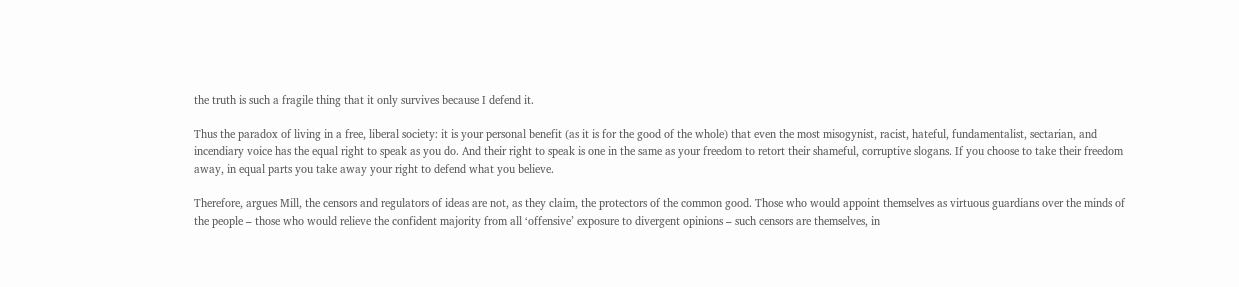the truth is such a fragile thing that it only survives because I defend it.

Thus the paradox of living in a free, liberal society: it is your personal benefit (as it is for the good of the whole) that even the most misogynist, racist, hateful, fundamentalist, sectarian, and incendiary voice has the equal right to speak as you do. And their right to speak is one in the same as your freedom to retort their shameful, corruptive slogans. If you choose to take their freedom away, in equal parts you take away your right to defend what you believe.

Therefore, argues Mill, the censors and regulators of ideas are not, as they claim, the protectors of the common good. Those who would appoint themselves as virtuous guardians over the minds of the people – those who would relieve the confident majority from all ‘offensive’ exposure to divergent opinions – such censors are themselves, in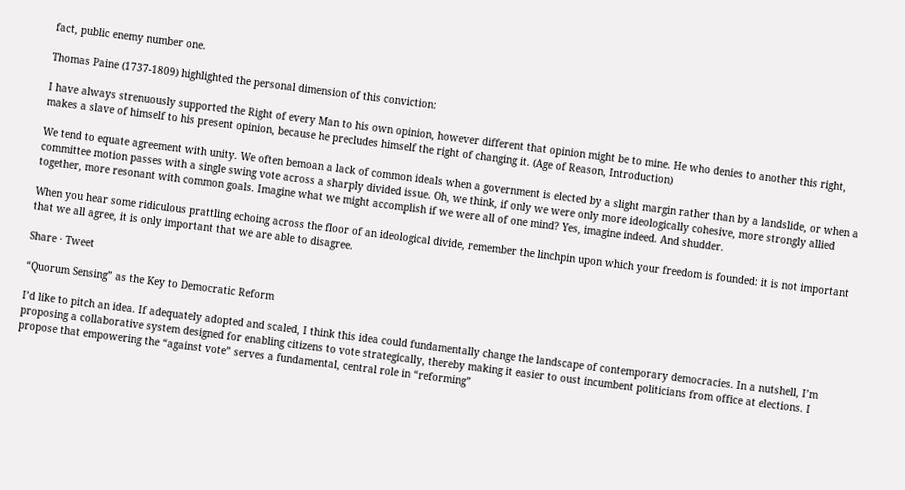fact, public enemy number one.

Thomas Paine (1737-1809) highlighted the personal dimension of this conviction:

I have always strenuously supported the Right of every Man to his own opinion, however different that opinion might be to mine. He who denies to another this right, makes a slave of himself to his present opinion, because he precludes himself the right of changing it. (Age of Reason, Introduction)

We tend to equate agreement with unity. We often bemoan a lack of common ideals when a government is elected by a slight margin rather than by a landslide, or when a committee motion passes with a single swing vote across a sharply divided issue. Oh, we think, if only we were only more ideologically cohesive, more strongly allied together, more resonant with common goals. Imagine what we might accomplish if we were all of one mind? Yes, imagine indeed. And shudder.

When you hear some ridiculous prattling echoing across the floor of an ideological divide, remember the linchpin upon which your freedom is founded: it is not important that we all agree, it is only important that we are able to disagree.

Share · Tweet

“Quorum Sensing” as the Key to Democratic Reform

I’d like to pitch an idea. If adequately adopted and scaled, I think this idea could fundamentally change the landscape of contemporary democracies. In a nutshell, I’m proposing a collaborative system designed for enabling citizens to vote strategically, thereby making it easier to oust incumbent politicians from office at elections. I propose that empowering the “against vote” serves a fundamental, central role in “reforming”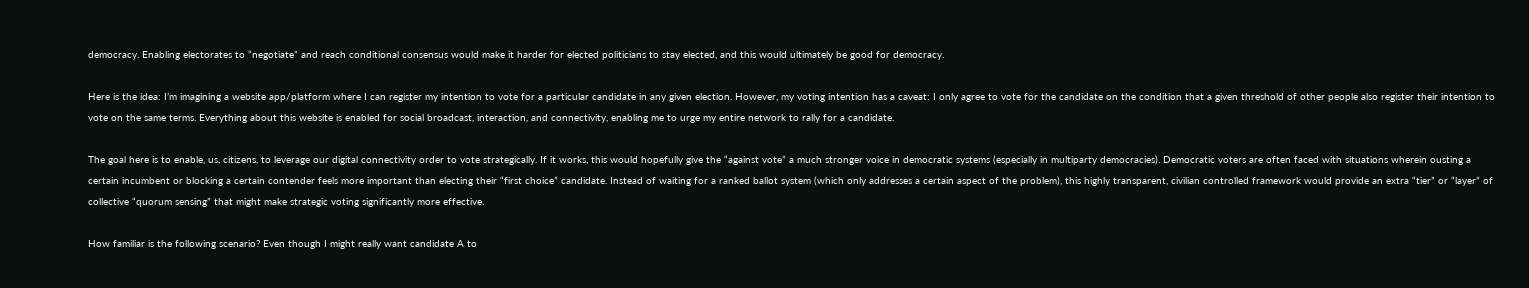democracy. Enabling electorates to “negotiate” and reach conditional consensus would make it harder for elected politicians to stay elected, and this would ultimately be good for democracy.

Here is the idea: I’m imagining a website app/platform where I can register my intention to vote for a particular candidate in any given election. However, my voting intention has a caveat: I only agree to vote for the candidate on the condition that a given threshold of other people also register their intention to vote on the same terms. Everything about this website is enabled for social broadcast, interaction, and connectivity, enabling me to urge my entire network to rally for a candidate.

The goal here is to enable, us, citizens, to leverage our digital connectivity order to vote strategically. If it works, this would hopefully give the “against vote” a much stronger voice in democratic systems (especially in multiparty democracies). Democratic voters are often faced with situations wherein ousting a certain incumbent or blocking a certain contender feels more important than electing their “first choice” candidate. Instead of waiting for a ranked ballot system (which only addresses a certain aspect of the problem), this highly transparent, civilian controlled framework would provide an extra “tier” or “layer” of collective “quorum sensing” that might make strategic voting significantly more effective.

How familiar is the following scenario? Even though I might really want candidate A to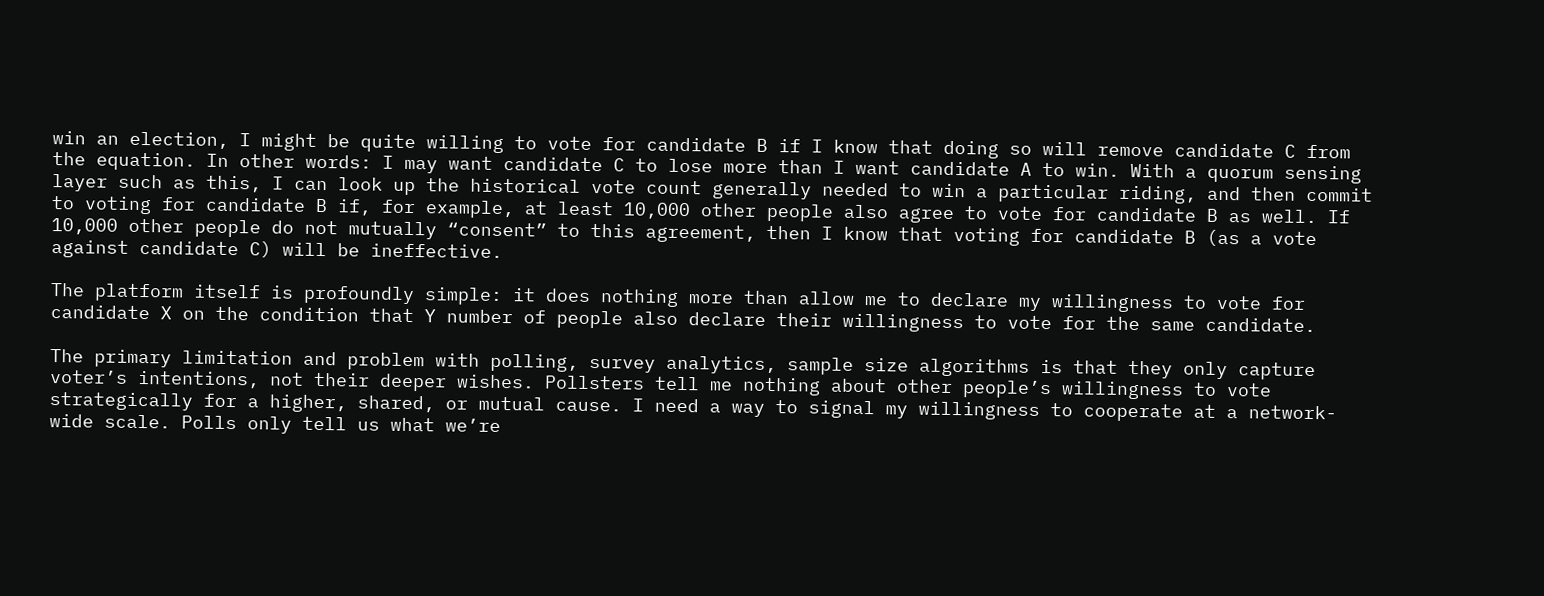win an election, I might be quite willing to vote for candidate B if I know that doing so will remove candidate C from the equation. In other words: I may want candidate C to lose more than I want candidate A to win. With a quorum sensing layer such as this, I can look up the historical vote count generally needed to win a particular riding, and then commit to voting for candidate B if, for example, at least 10,000 other people also agree to vote for candidate B as well. If 10,000 other people do not mutually “consent” to this agreement, then I know that voting for candidate B (as a vote against candidate C) will be ineffective.

The platform itself is profoundly simple: it does nothing more than allow me to declare my willingness to vote for candidate X on the condition that Y number of people also declare their willingness to vote for the same candidate.

The primary limitation and problem with polling, survey analytics, sample size algorithms is that they only capture voter’s intentions, not their deeper wishes. Pollsters tell me nothing about other people’s willingness to vote strategically for a higher, shared, or mutual cause. I need a way to signal my willingness to cooperate at a network-wide scale. Polls only tell us what we’re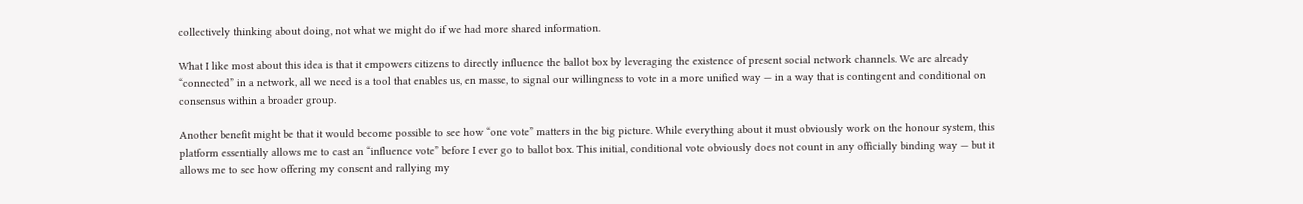collectively thinking about doing, not what we might do if we had more shared information.

What I like most about this idea is that it empowers citizens to directly influence the ballot box by leveraging the existence of present social network channels. We are already “connected” in a network, all we need is a tool that enables us, en masse, to signal our willingness to vote in a more unified way — in a way that is contingent and conditional on consensus within a broader group.

Another benefit might be that it would become possible to see how “one vote” matters in the big picture. While everything about it must obviously work on the honour system, this platform essentially allows me to cast an “influence vote” before I ever go to ballot box. This initial, conditional vote obviously does not count in any officially binding way — but it allows me to see how offering my consent and rallying my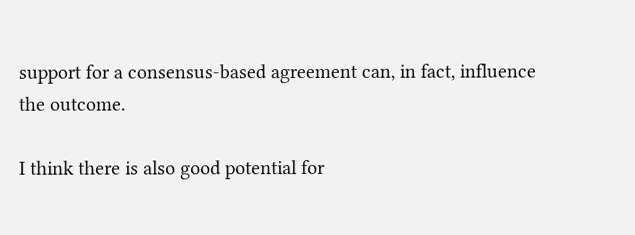support for a consensus-based agreement can, in fact, influence the outcome.

I think there is also good potential for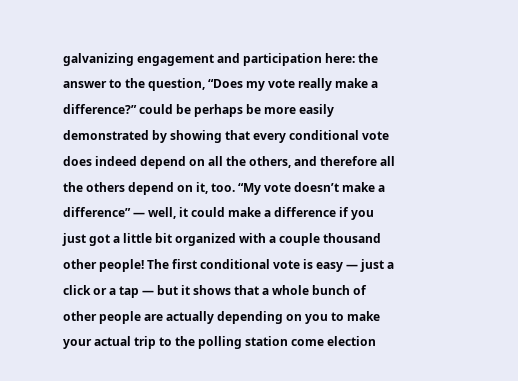galvanizing engagement and participation here: the answer to the question, “Does my vote really make a difference?” could be perhaps be more easily demonstrated by showing that every conditional vote does indeed depend on all the others, and therefore all the others depend on it, too. “My vote doesn’t make a difference” — well, it could make a difference if you just got a little bit organized with a couple thousand other people! The first conditional vote is easy — just a click or a tap — but it shows that a whole bunch of other people are actually depending on you to make your actual trip to the polling station come election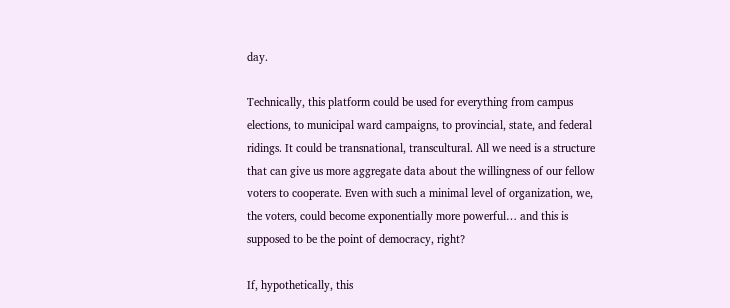day.

Technically, this platform could be used for everything from campus elections, to municipal ward campaigns, to provincial, state, and federal ridings. It could be transnational, transcultural. All we need is a structure that can give us more aggregate data about the willingness of our fellow voters to cooperate. Even with such a minimal level of organization, we, the voters, could become exponentially more powerful… and this is supposed to be the point of democracy, right?

If, hypothetically, this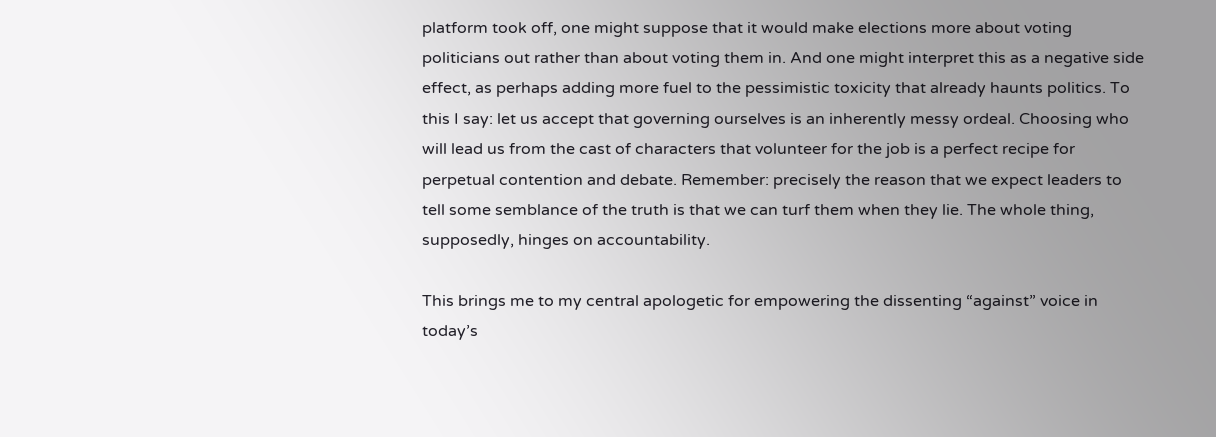platform took off, one might suppose that it would make elections more about voting politicians out rather than about voting them in. And one might interpret this as a negative side effect, as perhaps adding more fuel to the pessimistic toxicity that already haunts politics. To this I say: let us accept that governing ourselves is an inherently messy ordeal. Choosing who will lead us from the cast of characters that volunteer for the job is a perfect recipe for perpetual contention and debate. Remember: precisely the reason that we expect leaders to tell some semblance of the truth is that we can turf them when they lie. The whole thing, supposedly, hinges on accountability.

This brings me to my central apologetic for empowering the dissenting “against” voice in today’s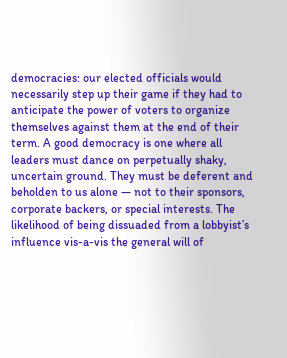democracies: our elected officials would necessarily step up their game if they had to anticipate the power of voters to organize themselves against them at the end of their term. A good democracy is one where all leaders must dance on perpetually shaky, uncertain ground. They must be deferent and beholden to us alone — not to their sponsors, corporate backers, or special interests. The likelihood of being dissuaded from a lobbyist’s influence vis-a-vis the general will of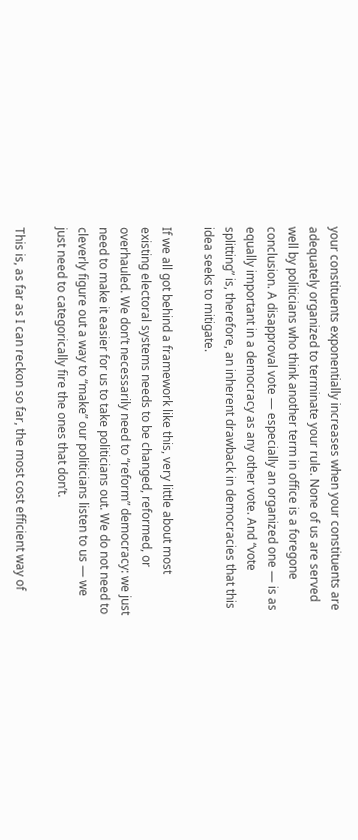your constituents exponentially increases when your constituents are adequately organized to terminate your rule. None of us are served well by politicians who think another term in office is a foregone conclusion. A disapproval vote — especially an organized one — is as equally important in a democracy as any other vote. And “vote splitting” is, therefore, an inherent drawback in democracies that this idea seeks to mitigate.

If we all got behind a framework like this, very little about most existing electoral systems needs to be changed, reformed, or overhauled. We don’t necessarily need to “reform” democracy: we just need to make it easier for us to take politicians out. We do not need to cleverly figure out a way to “make” our politicians listen to us — we just need to categorically fire the ones that don’t.

This is, as far as I can reckon so far, the most cost efficient way of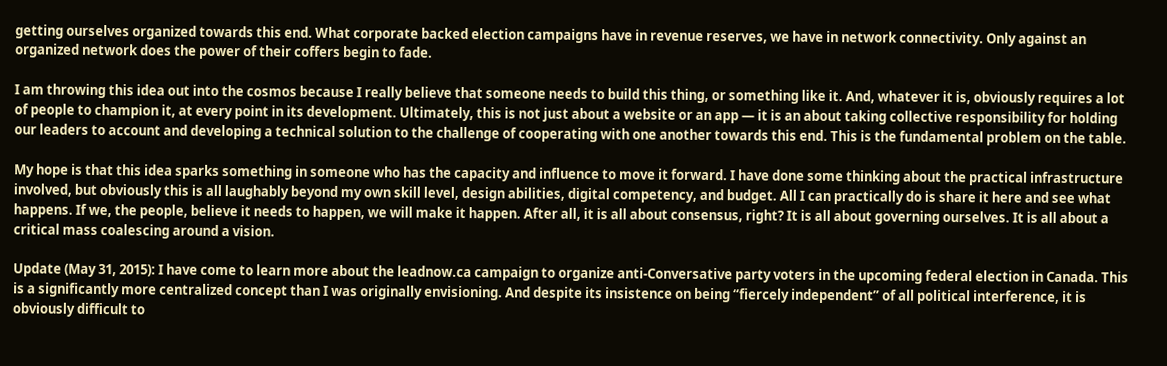getting ourselves organized towards this end. What corporate backed election campaigns have in revenue reserves, we have in network connectivity. Only against an organized network does the power of their coffers begin to fade.

I am throwing this idea out into the cosmos because I really believe that someone needs to build this thing, or something like it. And, whatever it is, obviously requires a lot of people to champion it, at every point in its development. Ultimately, this is not just about a website or an app — it is an about taking collective responsibility for holding our leaders to account and developing a technical solution to the challenge of cooperating with one another towards this end. This is the fundamental problem on the table.

My hope is that this idea sparks something in someone who has the capacity and influence to move it forward. I have done some thinking about the practical infrastructure involved, but obviously this is all laughably beyond my own skill level, design abilities, digital competency, and budget. All I can practically do is share it here and see what happens. If we, the people, believe it needs to happen, we will make it happen. After all, it is all about consensus, right? It is all about governing ourselves. It is all about a critical mass coalescing around a vision.

Update (May 31, 2015): I have come to learn more about the leadnow.ca campaign to organize anti-Conversative party voters in the upcoming federal election in Canada. This is a significantly more centralized concept than I was originally envisioning. And despite its insistence on being “fiercely independent” of all political interference, it is obviously difficult to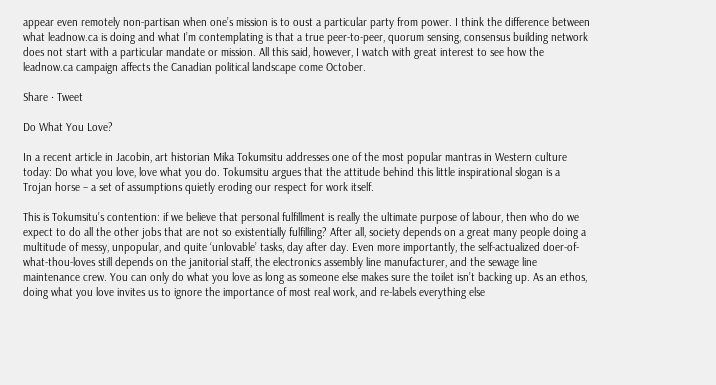appear even remotely non-partisan when one’s mission is to oust a particular party from power. I think the difference between what leadnow.ca is doing and what I’m contemplating is that a true peer-to-peer, quorum sensing, consensus building network does not start with a particular mandate or mission. All this said, however, I watch with great interest to see how the leadnow.ca campaign affects the Canadian political landscape come October.

Share · Tweet

Do What You Love?

In a recent article in Jacobin, art historian Mika Tokumsitu addresses one of the most popular mantras in Western culture today: Do what you love, love what you do. Tokumsitu argues that the attitude behind this little inspirational slogan is a Trojan horse – a set of assumptions quietly eroding our respect for work itself.

This is Tokumsitu’s contention: if we believe that personal fulfillment is really the ultimate purpose of labour, then who do we expect to do all the other jobs that are not so existentially fulfilling? After all, society depends on a great many people doing a multitude of messy, unpopular, and quite ‘unlovable’ tasks, day after day. Even more importantly, the self-actualized doer-of-what-thou-loves still depends on the janitorial staff, the electronics assembly line manufacturer, and the sewage line maintenance crew. You can only do what you love as long as someone else makes sure the toilet isn’t backing up. As an ethos, doing what you love invites us to ignore the importance of most real work, and re-labels everything else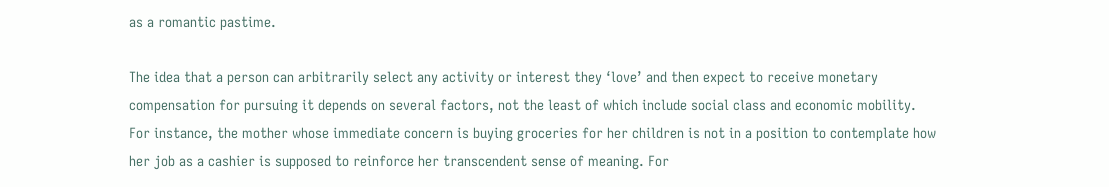as a romantic pastime.

The idea that a person can arbitrarily select any activity or interest they ‘love’ and then expect to receive monetary compensation for pursuing it depends on several factors, not the least of which include social class and economic mobility. For instance, the mother whose immediate concern is buying groceries for her children is not in a position to contemplate how her job as a cashier is supposed to reinforce her transcendent sense of meaning. For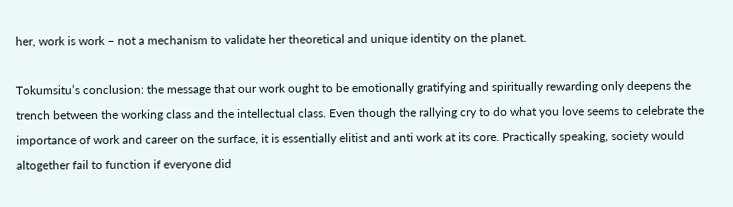her, work is work – not a mechanism to validate her theoretical and unique identity on the planet.

Tokumsitu’s conclusion: the message that our work ought to be emotionally gratifying and spiritually rewarding only deepens the trench between the working class and the intellectual class. Even though the rallying cry to do what you love seems to celebrate the importance of work and career on the surface, it is essentially elitist and anti work at its core. Practically speaking, society would altogether fail to function if everyone did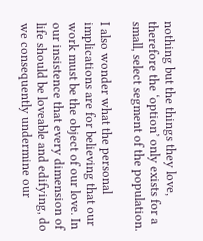nothing but the things they love, therefore the ‘option’ only exists for a small, select segment of the population.

I also wonder what the personal implications are for believing that our work must be the object of our love. In our insistence that every dimension of life should be loveable and edifying, do we consequently undermine our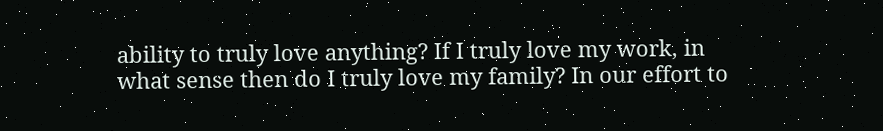ability to truly love anything? If I truly love my work, in what sense then do I truly love my family? In our effort to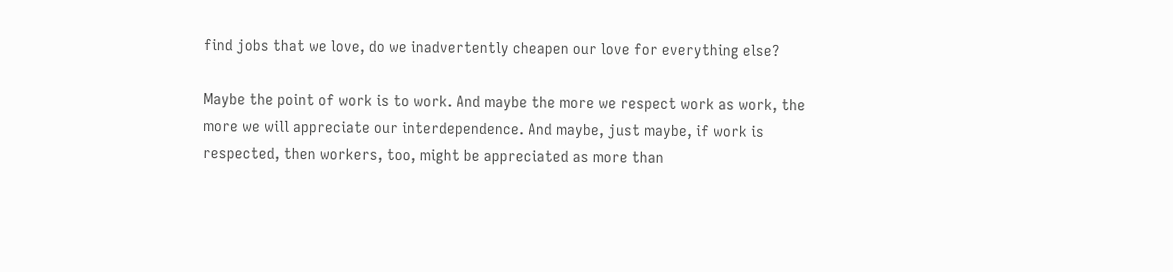find jobs that we love, do we inadvertently cheapen our love for everything else?

Maybe the point of work is to work. And maybe the more we respect work as work, the more we will appreciate our interdependence. And maybe, just maybe, if work is respected, then workers, too, might be appreciated as more than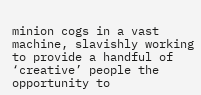minion cogs in a vast machine, slavishly working to provide a handful of ‘creative’ people the opportunity to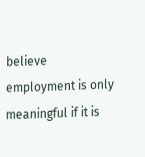believe employment is only meaningful if it is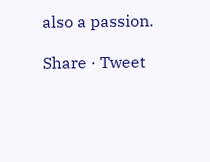also a passion.

Share · Tweet